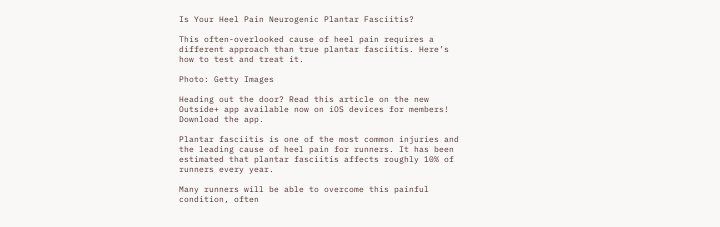Is Your Heel Pain Neurogenic Plantar Fasciitis?

This often-overlooked cause of heel pain requires a different approach than true plantar fasciitis. Here’s how to test and treat it.

Photo: Getty Images

Heading out the door? Read this article on the new Outside+ app available now on iOS devices for members! Download the app.

Plantar fasciitis is one of the most common injuries and the leading cause of heel pain for runners. It has been estimated that plantar fasciitis affects roughly 10% of runners every year.

Many runners will be able to overcome this painful condition, often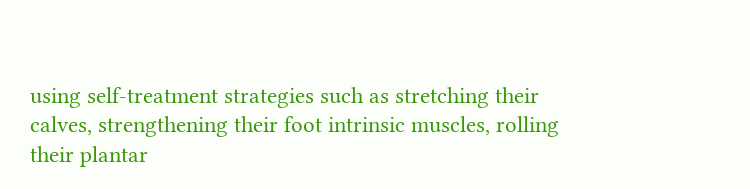using self-treatment strategies such as stretching their calves, strengthening their foot intrinsic muscles, rolling their plantar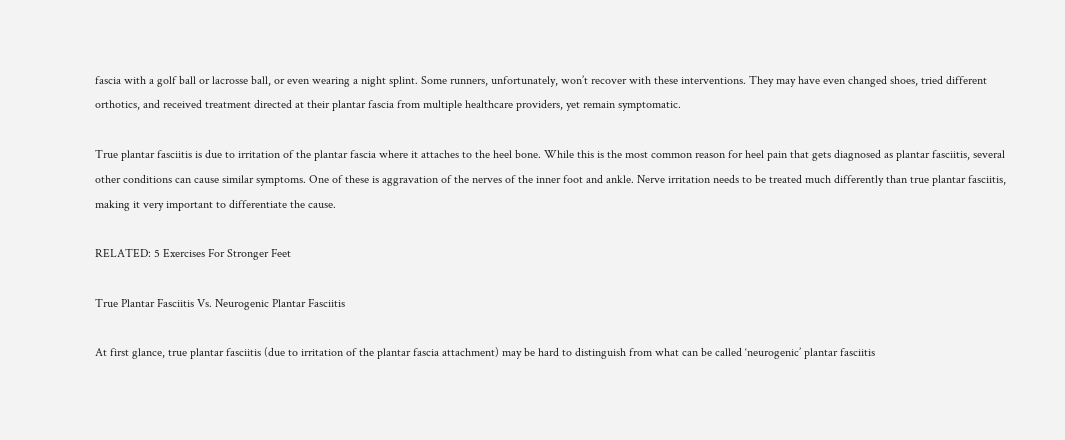fascia with a golf ball or lacrosse ball, or even wearing a night splint. Some runners, unfortunately, won’t recover with these interventions. They may have even changed shoes, tried different orthotics, and received treatment directed at their plantar fascia from multiple healthcare providers, yet remain symptomatic.

True plantar fasciitis is due to irritation of the plantar fascia where it attaches to the heel bone. While this is the most common reason for heel pain that gets diagnosed as plantar fasciitis, several other conditions can cause similar symptoms. One of these is aggravation of the nerves of the inner foot and ankle. Nerve irritation needs to be treated much differently than true plantar fasciitis, making it very important to differentiate the cause.

RELATED: 5 Exercises For Stronger Feet

True Plantar Fasciitis Vs. Neurogenic Plantar Fasciitis

At first glance, true plantar fasciitis (due to irritation of the plantar fascia attachment) may be hard to distinguish from what can be called ‘neurogenic’ plantar fasciitis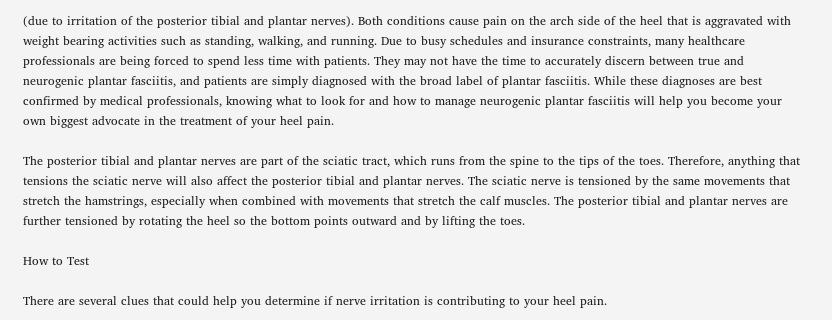(due to irritation of the posterior tibial and plantar nerves). Both conditions cause pain on the arch side of the heel that is aggravated with weight bearing activities such as standing, walking, and running. Due to busy schedules and insurance constraints, many healthcare professionals are being forced to spend less time with patients. They may not have the time to accurately discern between true and neurogenic plantar fasciitis, and patients are simply diagnosed with the broad label of plantar fasciitis. While these diagnoses are best confirmed by medical professionals, knowing what to look for and how to manage neurogenic plantar fasciitis will help you become your own biggest advocate in the treatment of your heel pain.

The posterior tibial and plantar nerves are part of the sciatic tract, which runs from the spine to the tips of the toes. Therefore, anything that tensions the sciatic nerve will also affect the posterior tibial and plantar nerves. The sciatic nerve is tensioned by the same movements that stretch the hamstrings, especially when combined with movements that stretch the calf muscles. The posterior tibial and plantar nerves are further tensioned by rotating the heel so the bottom points outward and by lifting the toes.

How to Test

There are several clues that could help you determine if nerve irritation is contributing to your heel pain.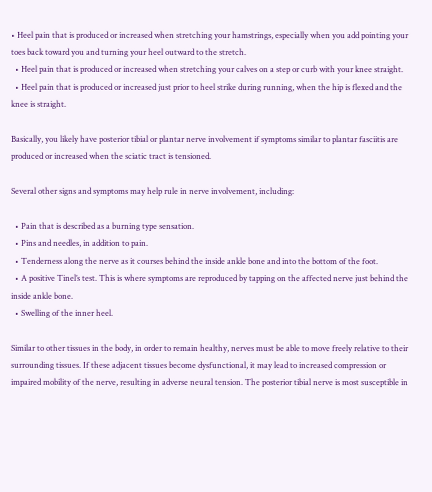• Heel pain that is produced or increased when stretching your hamstrings, especially when you add pointing your toes back toward you and turning your heel outward to the stretch.
  • Heel pain that is produced or increased when stretching your calves on a step or curb with your knee straight.
  • Heel pain that is produced or increased just prior to heel strike during running, when the hip is flexed and the knee is straight.

Basically, you likely have posterior tibial or plantar nerve involvement if symptoms similar to plantar fasciitis are produced or increased when the sciatic tract is tensioned.

Several other signs and symptoms may help rule in nerve involvement, including:

  • Pain that is described as a burning type sensation.
  • Pins and needles, in addition to pain.
  • Tenderness along the nerve as it courses behind the inside ankle bone and into the bottom of the foot.
  • A positive Tinel’s test. This is where symptoms are reproduced by tapping on the affected nerve just behind the inside ankle bone.
  • Swelling of the inner heel.

Similar to other tissues in the body, in order to remain healthy, nerves must be able to move freely relative to their surrounding tissues. If these adjacent tissues become dysfunctional, it may lead to increased compression or impaired mobility of the nerve, resulting in adverse neural tension. The posterior tibial nerve is most susceptible in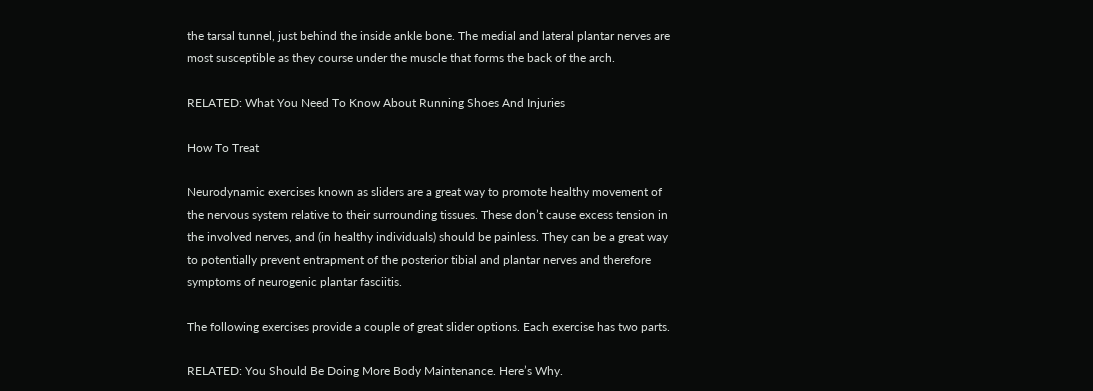the tarsal tunnel, just behind the inside ankle bone. The medial and lateral plantar nerves are most susceptible as they course under the muscle that forms the back of the arch.

RELATED: What You Need To Know About Running Shoes And Injuries

How To Treat

Neurodynamic exercises known as sliders are a great way to promote healthy movement of the nervous system relative to their surrounding tissues. These don’t cause excess tension in the involved nerves, and (in healthy individuals) should be painless. They can be a great way to potentially prevent entrapment of the posterior tibial and plantar nerves and therefore symptoms of neurogenic plantar fasciitis.

The following exercises provide a couple of great slider options. Each exercise has two parts.

RELATED: You Should Be Doing More Body Maintenance. Here’s Why.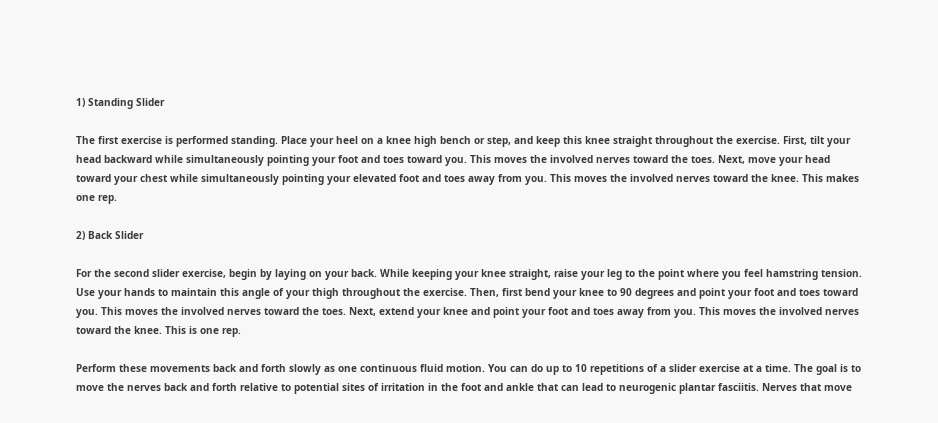1) Standing Slider

The first exercise is performed standing. Place your heel on a knee high bench or step, and keep this knee straight throughout the exercise. First, tilt your head backward while simultaneously pointing your foot and toes toward you. This moves the involved nerves toward the toes. Next, move your head toward your chest while simultaneously pointing your elevated foot and toes away from you. This moves the involved nerves toward the knee. This makes one rep.

2) Back Slider

For the second slider exercise, begin by laying on your back. While keeping your knee straight, raise your leg to the point where you feel hamstring tension. Use your hands to maintain this angle of your thigh throughout the exercise. Then, first bend your knee to 90 degrees and point your foot and toes toward you. This moves the involved nerves toward the toes. Next, extend your knee and point your foot and toes away from you. This moves the involved nerves toward the knee. This is one rep.

Perform these movements back and forth slowly as one continuous fluid motion. You can do up to 10 repetitions of a slider exercise at a time. The goal is to move the nerves back and forth relative to potential sites of irritation in the foot and ankle that can lead to neurogenic plantar fasciitis. Nerves that move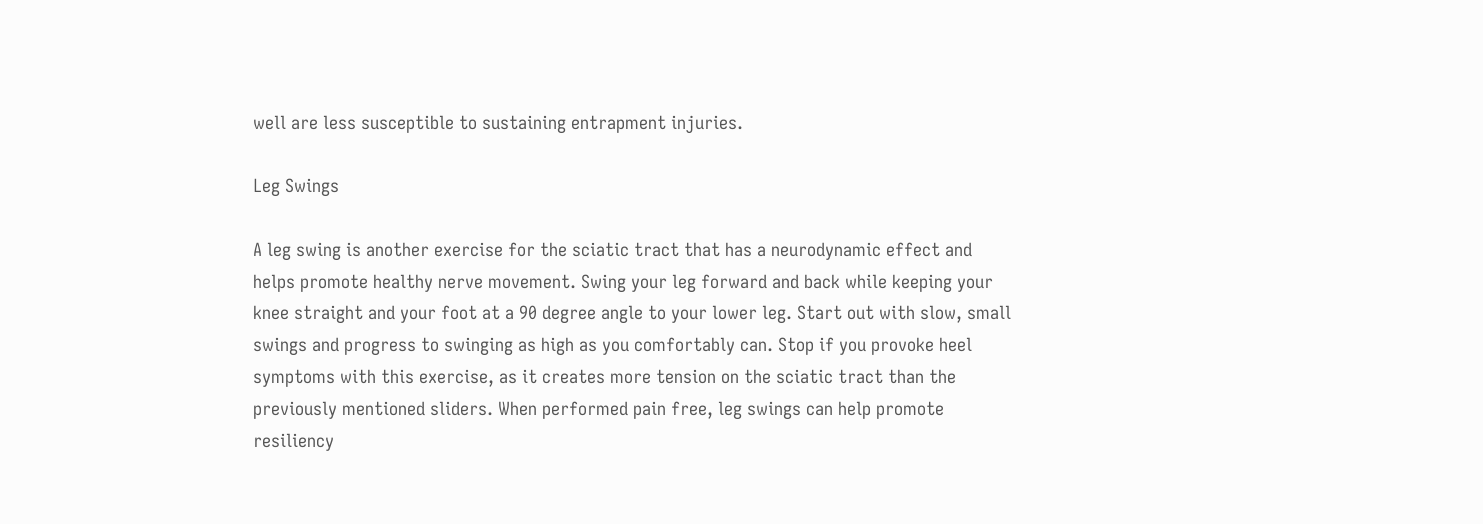well are less susceptible to sustaining entrapment injuries.

Leg Swings

A leg swing is another exercise for the sciatic tract that has a neurodynamic effect and helps promote healthy nerve movement. Swing your leg forward and back while keeping your knee straight and your foot at a 90 degree angle to your lower leg. Start out with slow, small swings and progress to swinging as high as you comfortably can. Stop if you provoke heel symptoms with this exercise, as it creates more tension on the sciatic tract than the previously mentioned sliders. When performed pain free, leg swings can help promote resiliency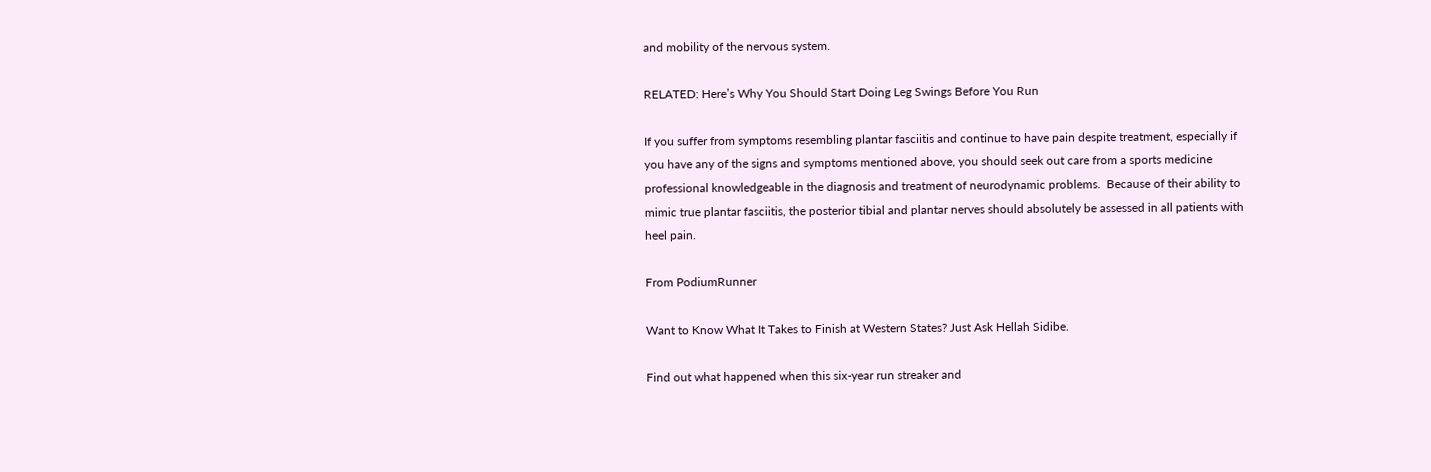and mobility of the nervous system.

RELATED: Here’s Why You Should Start Doing Leg Swings Before You Run

If you suffer from symptoms resembling plantar fasciitis and continue to have pain despite treatment, especially if you have any of the signs and symptoms mentioned above, you should seek out care from a sports medicine professional knowledgeable in the diagnosis and treatment of neurodynamic problems.  Because of their ability to mimic true plantar fasciitis, the posterior tibial and plantar nerves should absolutely be assessed in all patients with heel pain.

From PodiumRunner

Want to Know What It Takes to Finish at Western States? Just Ask Hellah Sidibe.

Find out what happened when this six-year run streaker and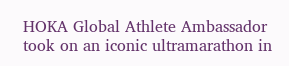HOKA Global Athlete Ambassador took on an iconic ultramarathon in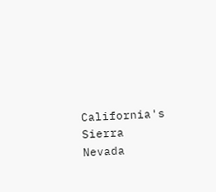California's Sierra Nevada